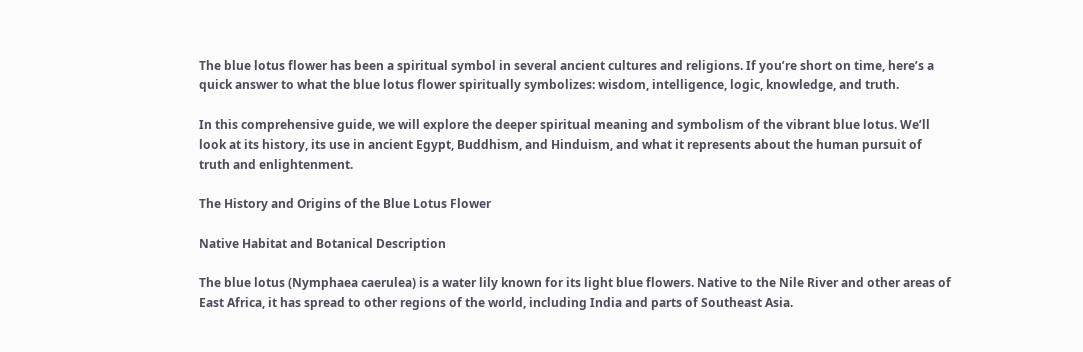The blue lotus flower has been a spiritual symbol in several ancient cultures and religions. If you’re short on time, here’s a quick answer to what the blue lotus flower spiritually symbolizes: wisdom, intelligence, logic, knowledge, and truth.

In this comprehensive guide, we will explore the deeper spiritual meaning and symbolism of the vibrant blue lotus. We’ll look at its history, its use in ancient Egypt, Buddhism, and Hinduism, and what it represents about the human pursuit of truth and enlightenment.

The History and Origins of the Blue Lotus Flower

Native Habitat and Botanical Description

The blue lotus (Nymphaea caerulea) is a water lily known for its light blue flowers. Native to the Nile River and other areas of East Africa, it has spread to other regions of the world, including India and parts of Southeast Asia.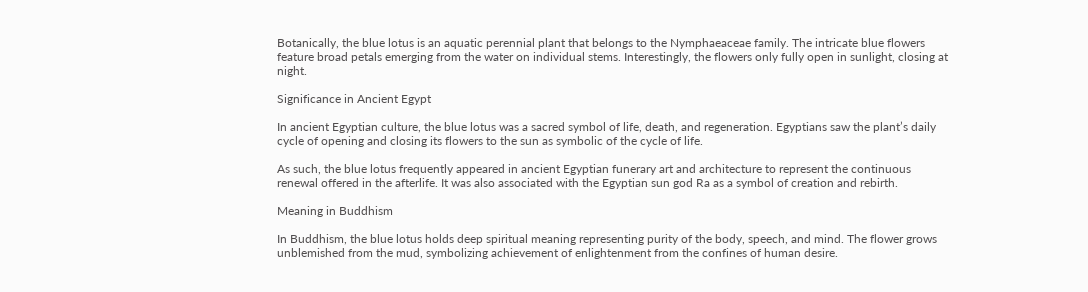Botanically, the blue lotus is an aquatic perennial plant that belongs to the Nymphaeaceae family. The intricate blue flowers feature broad petals emerging from the water on individual stems. Interestingly, the flowers only fully open in sunlight, closing at night.

Significance in Ancient Egypt

In ancient Egyptian culture, the blue lotus was a sacred symbol of life, death, and regeneration. Egyptians saw the plant’s daily cycle of opening and closing its flowers to the sun as symbolic of the cycle of life.

As such, the blue lotus frequently appeared in ancient Egyptian funerary art and architecture to represent the continuous renewal offered in the afterlife. It was also associated with the Egyptian sun god Ra as a symbol of creation and rebirth.

Meaning in Buddhism

In Buddhism, the blue lotus holds deep spiritual meaning representing purity of the body, speech, and mind. The flower grows unblemished from the mud, symbolizing achievement of enlightenment from the confines of human desire.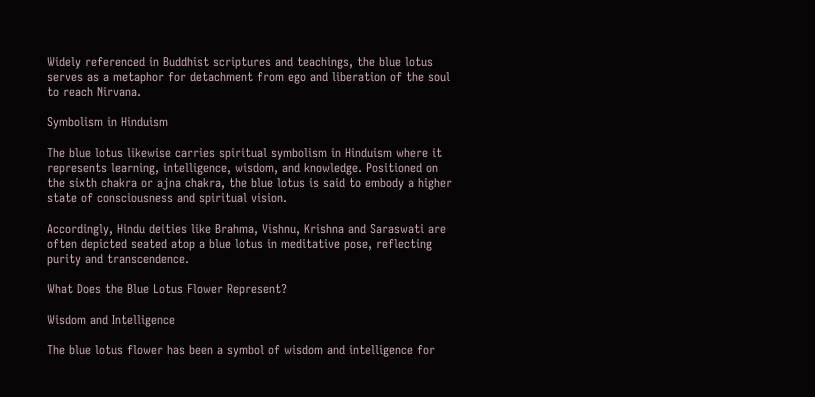Widely referenced in Buddhist scriptures and teachings, the blue lotus serves as a metaphor for detachment from ego and liberation of the soul to reach Nirvana.

Symbolism in Hinduism

The blue lotus likewise carries spiritual symbolism in Hinduism where it represents learning, intelligence, wisdom, and knowledge. Positioned on the sixth chakra or ajna chakra, the blue lotus is said to embody a higher state of consciousness and spiritual vision.

Accordingly, Hindu deities like Brahma, Vishnu, Krishna and Saraswati are often depicted seated atop a blue lotus in meditative pose, reflecting purity and transcendence.

What Does the Blue Lotus Flower Represent?

Wisdom and Intelligence

The blue lotus flower has been a symbol of wisdom and intelligence for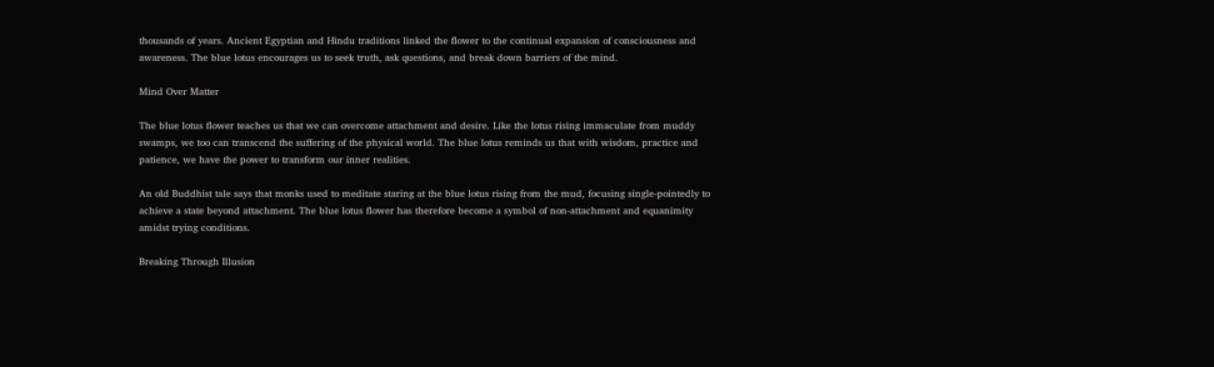thousands of years. Ancient Egyptian and Hindu traditions linked the flower to the continual expansion of consciousness and awareness. The blue lotus encourages us to seek truth, ask questions, and break down barriers of the mind.

Mind Over Matter

The blue lotus flower teaches us that we can overcome attachment and desire. Like the lotus rising immaculate from muddy swamps, we too can transcend the suffering of the physical world. The blue lotus reminds us that with wisdom, practice and patience, we have the power to transform our inner realities.

An old Buddhist tale says that monks used to meditate staring at the blue lotus rising from the mud, focusing single-pointedly to achieve a state beyond attachment. The blue lotus flower has therefore become a symbol of non-attachment and equanimity amidst trying conditions.

Breaking Through Illusion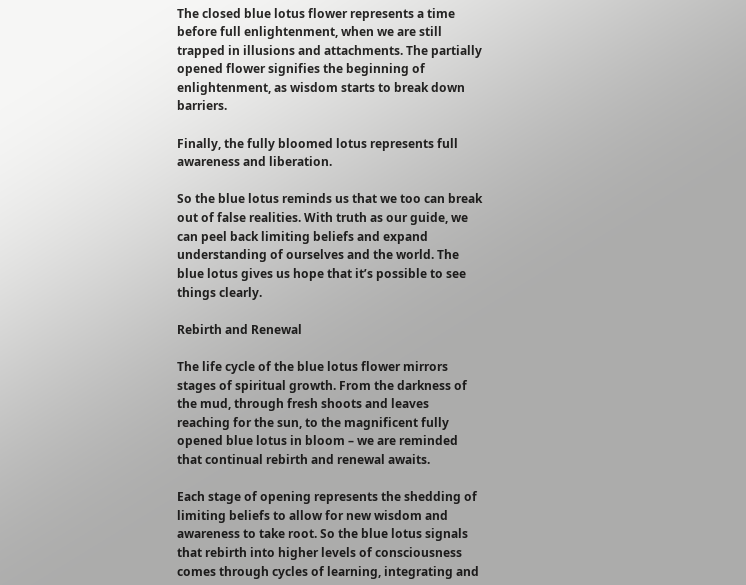The closed blue lotus flower represents a time before full enlightenment, when we are still trapped in illusions and attachments. The partially opened flower signifies the beginning of enlightenment, as wisdom starts to break down barriers.

Finally, the fully bloomed lotus represents full awareness and liberation.

So the blue lotus reminds us that we too can break out of false realities. With truth as our guide, we can peel back limiting beliefs and expand understanding of ourselves and the world. The blue lotus gives us hope that it’s possible to see things clearly.

Rebirth and Renewal

The life cycle of the blue lotus flower mirrors stages of spiritual growth. From the darkness of the mud, through fresh shoots and leaves reaching for the sun, to the magnificent fully opened blue lotus in bloom – we are reminded that continual rebirth and renewal awaits.

Each stage of opening represents the shedding of limiting beliefs to allow for new wisdom and awareness to take root. So the blue lotus signals that rebirth into higher levels of consciousness comes through cycles of learning, integrating and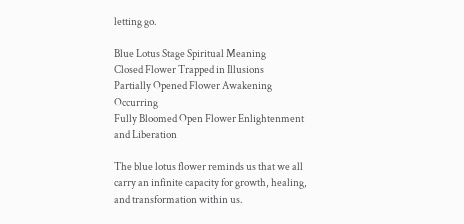letting go.

Blue Lotus Stage Spiritual Meaning
Closed Flower Trapped in Illusions
Partially Opened Flower Awakening Occurring
Fully Bloomed Open Flower Enlightenment and Liberation

The blue lotus flower reminds us that we all carry an infinite capacity for growth, healing, and transformation within us.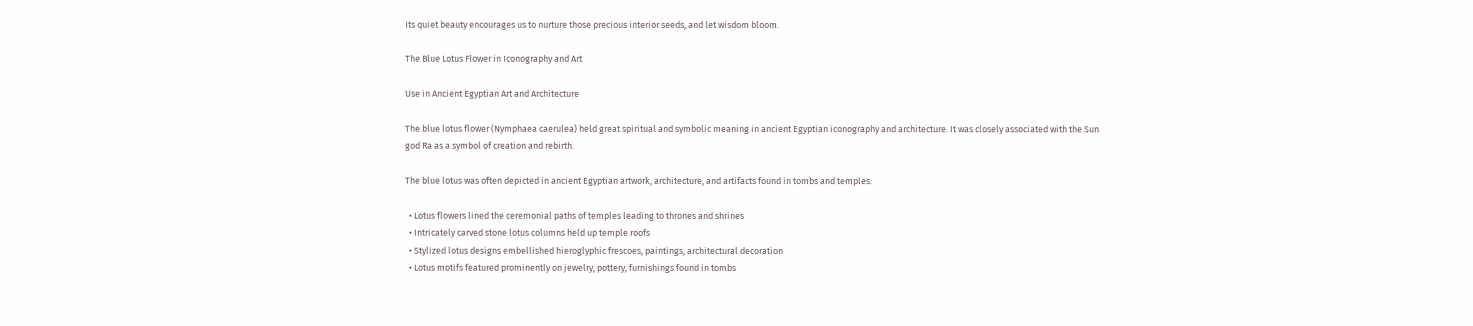Its quiet beauty encourages us to nurture those precious interior seeds, and let wisdom bloom.

The Blue Lotus Flower in Iconography and Art

Use in Ancient Egyptian Art and Architecture

The blue lotus flower (Nymphaea caerulea) held great spiritual and symbolic meaning in ancient Egyptian iconography and architecture. It was closely associated with the Sun god Ra as a symbol of creation and rebirth.

The blue lotus was often depicted in ancient Egyptian artwork, architecture, and artifacts found in tombs and temples:

  • Lotus flowers lined the ceremonial paths of temples leading to thrones and shrines
  • Intricately carved stone lotus columns held up temple roofs
  • Stylized lotus designs embellished hieroglyphic frescoes, paintings, architectural decoration
  • Lotus motifs featured prominently on jewelry, pottery, furnishings found in tombs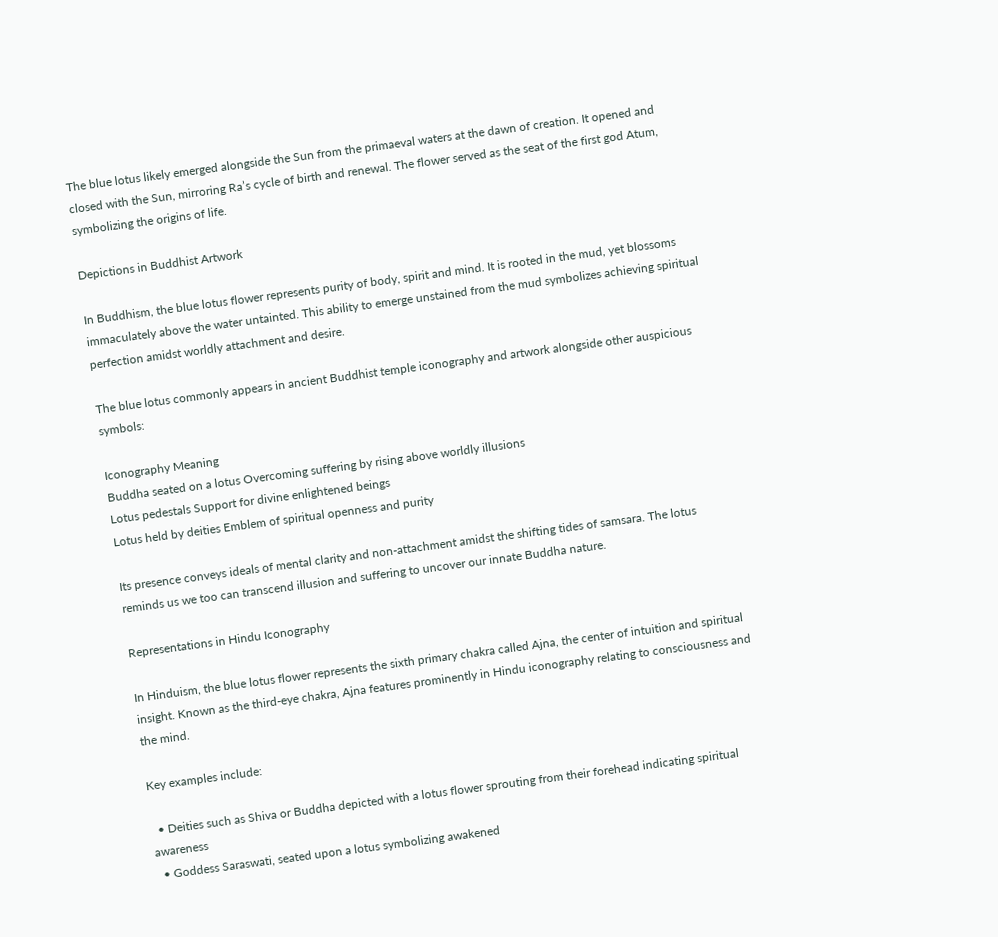The blue lotus likely emerged alongside the Sun from the primaeval waters at the dawn of creation. It opened and closed with the Sun, mirroring Ra’s cycle of birth and renewal. The flower served as the seat of the first god Atum, symbolizing the origins of life.

Depictions in Buddhist Artwork

In Buddhism, the blue lotus flower represents purity of body, spirit and mind. It is rooted in the mud, yet blossoms immaculately above the water untainted. This ability to emerge unstained from the mud symbolizes achieving spiritual perfection amidst worldly attachment and desire.

The blue lotus commonly appears in ancient Buddhist temple iconography and artwork alongside other auspicious symbols:

Iconography Meaning
Buddha seated on a lotus Overcoming suffering by rising above worldly illusions
Lotus pedestals Support for divine enlightened beings
Lotus held by deities Emblem of spiritual openness and purity

Its presence conveys ideals of mental clarity and non-attachment amidst the shifting tides of samsara. The lotus reminds us we too can transcend illusion and suffering to uncover our innate Buddha nature.

Representations in Hindu Iconography

In Hinduism, the blue lotus flower represents the sixth primary chakra called Ajna, the center of intuition and spiritual insight. Known as the third-eye chakra, Ajna features prominently in Hindu iconography relating to consciousness and the mind.

Key examples include:

  • Deities such as Shiva or Buddha depicted with a lotus flower sprouting from their forehead indicating spiritual awareness
  • Goddess Saraswati, seated upon a lotus symbolizing awakened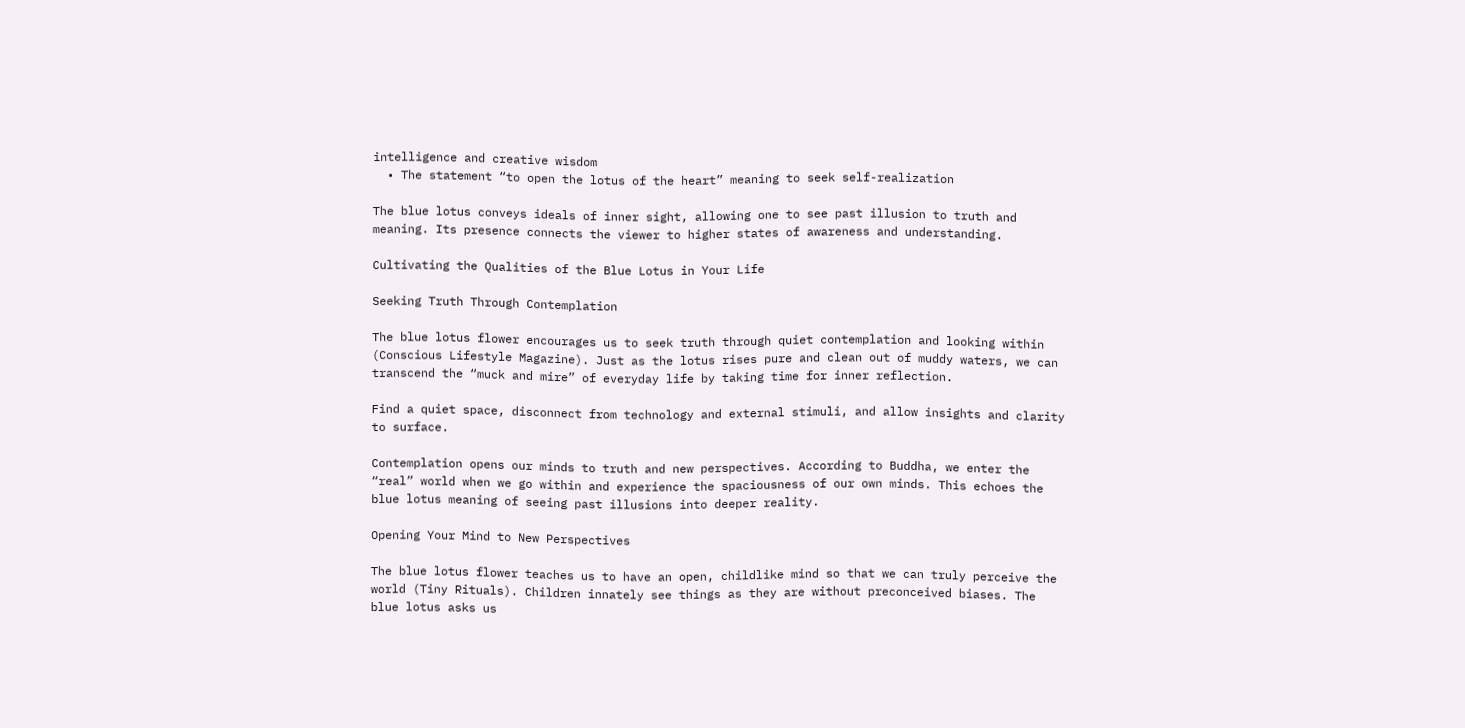intelligence and creative wisdom
  • The statement “to open the lotus of the heart” meaning to seek self-realization

The blue lotus conveys ideals of inner sight, allowing one to see past illusion to truth and meaning. Its presence connects the viewer to higher states of awareness and understanding.

Cultivating the Qualities of the Blue Lotus in Your Life

Seeking Truth Through Contemplation

The blue lotus flower encourages us to seek truth through quiet contemplation and looking within (Conscious Lifestyle Magazine). Just as the lotus rises pure and clean out of muddy waters, we can transcend the “muck and mire” of everyday life by taking time for inner reflection.

Find a quiet space, disconnect from technology and external stimuli, and allow insights and clarity to surface.

Contemplation opens our minds to truth and new perspectives. According to Buddha, we enter the “real” world when we go within and experience the spaciousness of our own minds. This echoes the blue lotus meaning of seeing past illusions into deeper reality.

Opening Your Mind to New Perspectives

The blue lotus flower teaches us to have an open, childlike mind so that we can truly perceive the world (Tiny Rituals). Children innately see things as they are without preconceived biases. The blue lotus asks us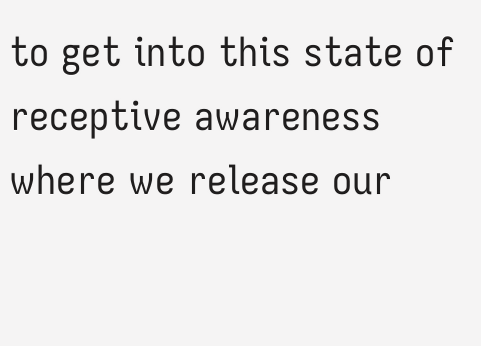to get into this state of receptive awareness where we release our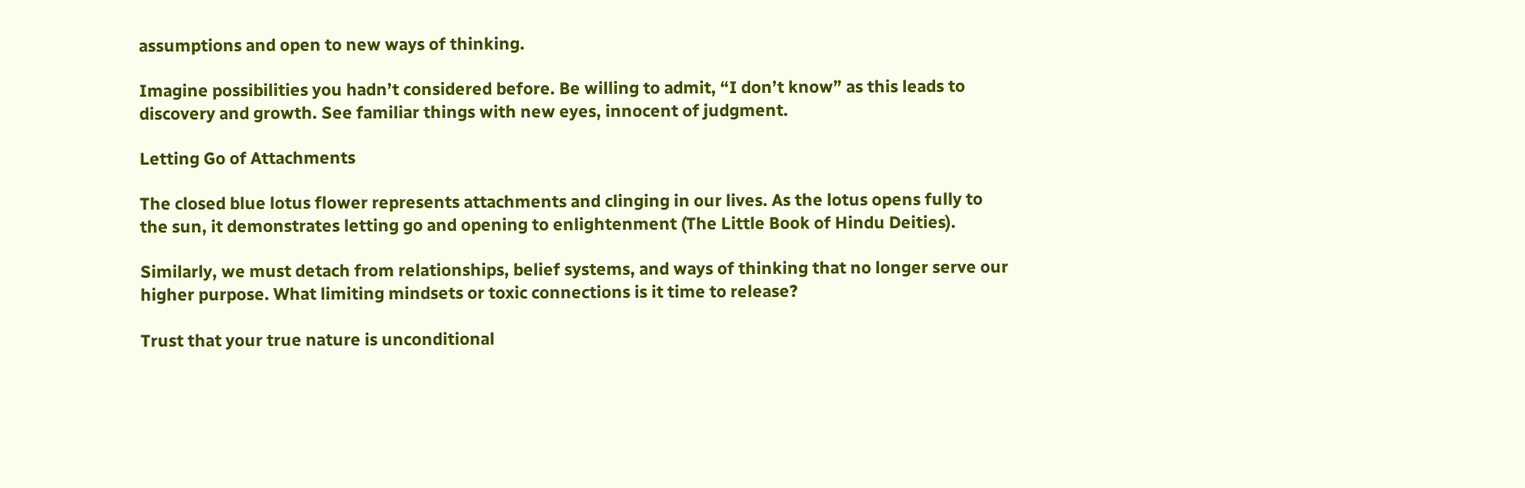assumptions and open to new ways of thinking.

Imagine possibilities you hadn’t considered before. Be willing to admit, “I don’t know” as this leads to discovery and growth. See familiar things with new eyes, innocent of judgment.

Letting Go of Attachments

The closed blue lotus flower represents attachments and clinging in our lives. As the lotus opens fully to the sun, it demonstrates letting go and opening to enlightenment (The Little Book of Hindu Deities).

Similarly, we must detach from relationships, belief systems, and ways of thinking that no longer serve our higher purpose. What limiting mindsets or toxic connections is it time to release?

Trust that your true nature is unconditional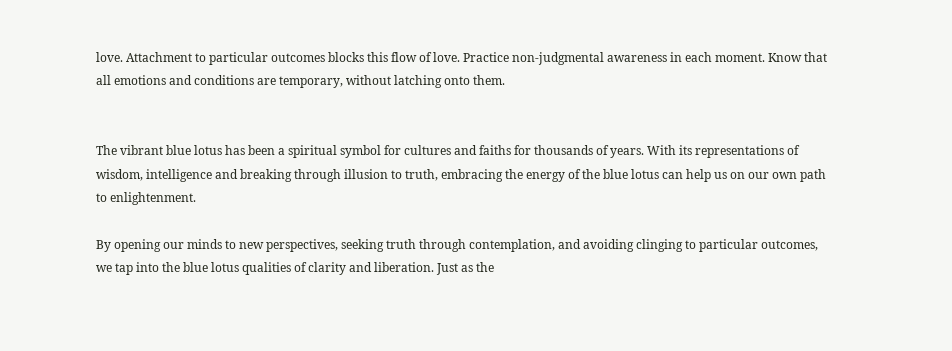love. Attachment to particular outcomes blocks this flow of love. Practice non-judgmental awareness in each moment. Know that all emotions and conditions are temporary, without latching onto them.


The vibrant blue lotus has been a spiritual symbol for cultures and faiths for thousands of years. With its representations of wisdom, intelligence and breaking through illusion to truth, embracing the energy of the blue lotus can help us on our own path to enlightenment.

By opening our minds to new perspectives, seeking truth through contemplation, and avoiding clinging to particular outcomes, we tap into the blue lotus qualities of clarity and liberation. Just as the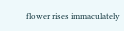flower rises immaculately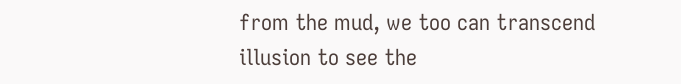from the mud, we too can transcend illusion to see the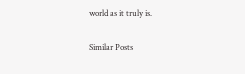world as it truly is.

Similar Posts